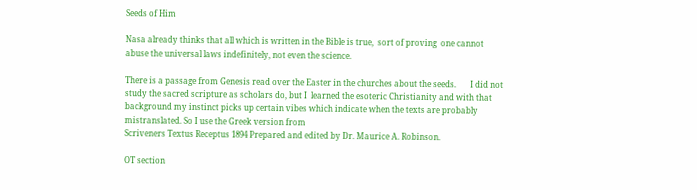Seeds of Him

Nasa already thinks that all which is written in the Bible is true,  sort of proving  one cannot abuse the universal laws indefinitely, not even the science.

There is a passage from Genesis read over the Easter in the churches about the seeds.       I did not study the sacred scripture as scholars do, but I  learned the esoteric Christianity and with that background my instinct picks up certain vibes which indicate when the texts are probably  mistranslated. So I use the Greek version from
Scriveners Textus Receptus 1894 Prepared and edited by Dr. Maurice A. Robinson.

OT section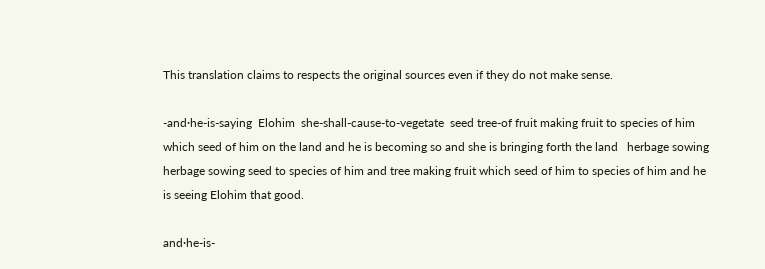This translation claims to respects the original sources even if they do not make sense.

-and·he-is-saying  Elohim  she-shall-cause-to-vegetate  seed tree-of fruit making fruit to species of him which seed of him on the land and he is becoming so and she is bringing forth the land   herbage sowing herbage sowing seed to species of him and tree making fruit which seed of him to species of him and he is seeing Elohim that good.

and·he-is-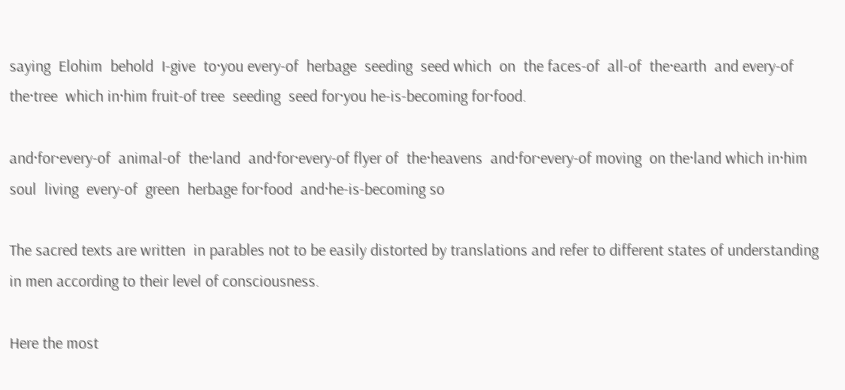saying  Elohim  behold  I-give  to·you every-of  herbage  seeding  seed which  on  the faces-of  all-of  the·earth  and every-of  the·tree  which in·him fruit-of tree  seeding  seed for·you he-is-becoming for·food.

and·for·every-of  animal-of  the·land  and·for·every-of flyer of  the·heavens  and·for·every-of moving  on the·land which in·him soul  living  every-of  green  herbage for·food  and·he-is-becoming so

The sacred texts are written  in parables not to be easily distorted by translations and refer to different states of understanding in men according to their level of consciousness.

Here the most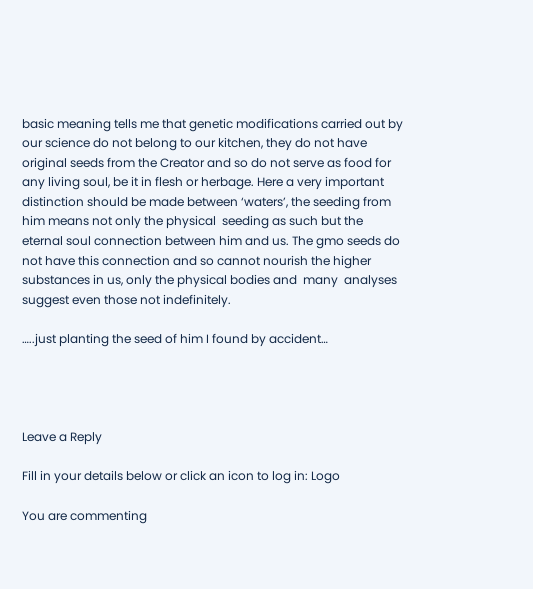basic meaning tells me that genetic modifications carried out by our science do not belong to our kitchen, they do not have original seeds from the Creator and so do not serve as food for any living soul, be it in flesh or herbage. Here a very important distinction should be made between ‘waters’, the seeding from him means not only the physical  seeding as such but the eternal soul connection between him and us. The gmo seeds do not have this connection and so cannot nourish the higher substances in us, only the physical bodies and  many  analyses suggest even those not indefinitely.

…..just planting the seed of him I found by accident…




Leave a Reply

Fill in your details below or click an icon to log in: Logo

You are commenting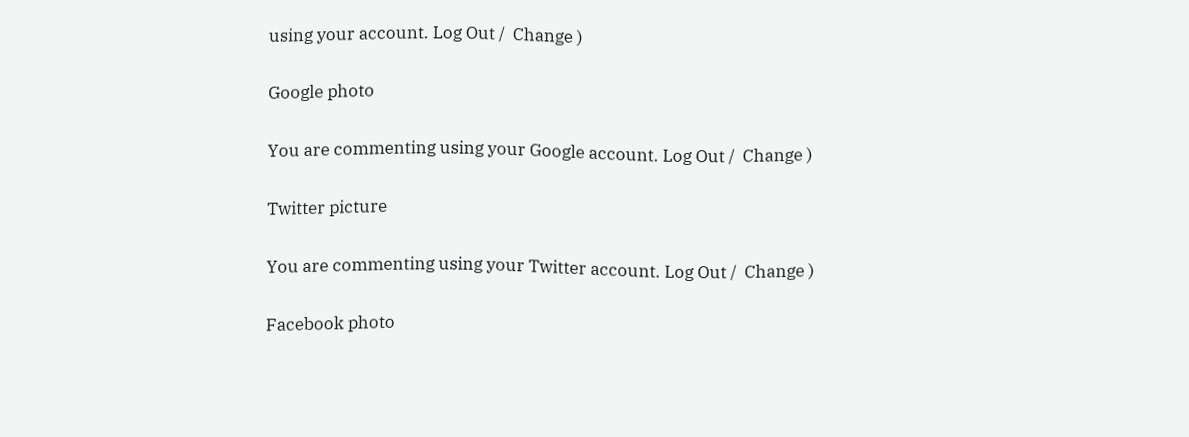using your account. Log Out /  Change )

Google photo

You are commenting using your Google account. Log Out /  Change )

Twitter picture

You are commenting using your Twitter account. Log Out /  Change )

Facebook photo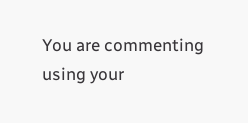You are commenting using your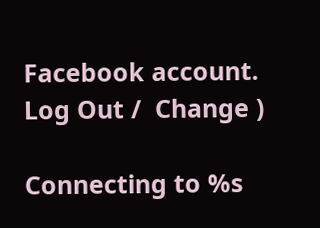Facebook account. Log Out /  Change )

Connecting to %s